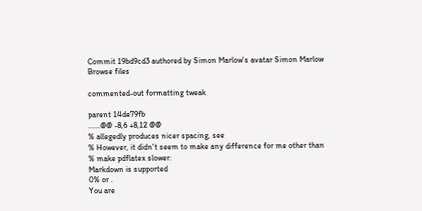Commit 19bd9cd3 authored by Simon Marlow's avatar Simon Marlow
Browse files

commented-out formatting tweak

parent 14de79fb
......@@ -8,6 +8,12 @@
% allegedly produces nicer spacing, see
% However, it didn't seem to make any difference for me other than
% make pdflatex slower:
Markdown is supported
0% or .
You are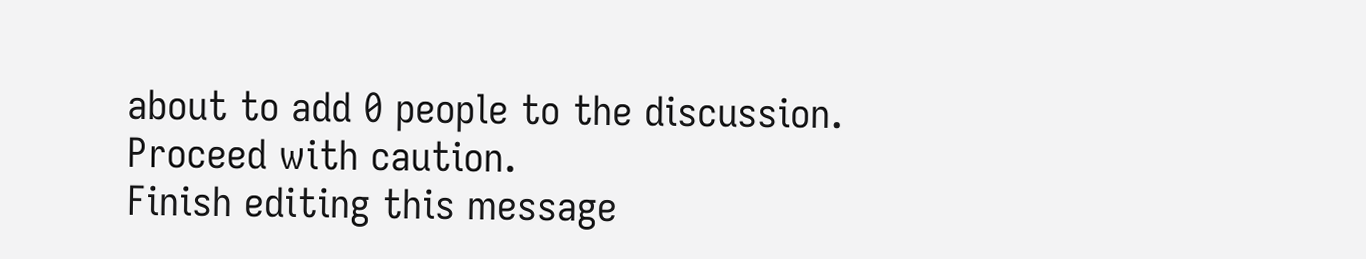about to add 0 people to the discussion. Proceed with caution.
Finish editing this message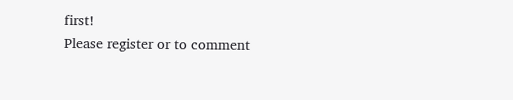first!
Please register or to comment